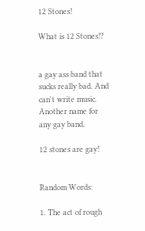12 Stones!

What is 12 Stones!?


a gay ass band that sucks really bad. And can't write music. Another name for any gay band.

12 stones are gay!


Random Words:

1. The act of rough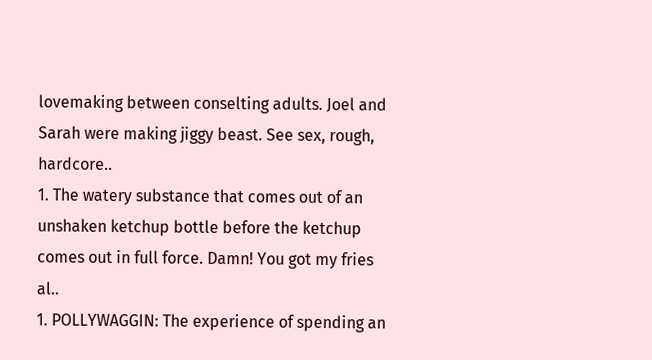lovemaking between conselting adults. Joel and Sarah were making jiggy beast. See sex, rough, hardcore..
1. The watery substance that comes out of an unshaken ketchup bottle before the ketchup comes out in full force. Damn! You got my fries al..
1. POLLYWAGGIN: The experience of spending an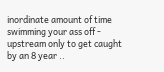inordinate amount of time swimming your ass off - upstream only to get caught by an 8 year ..